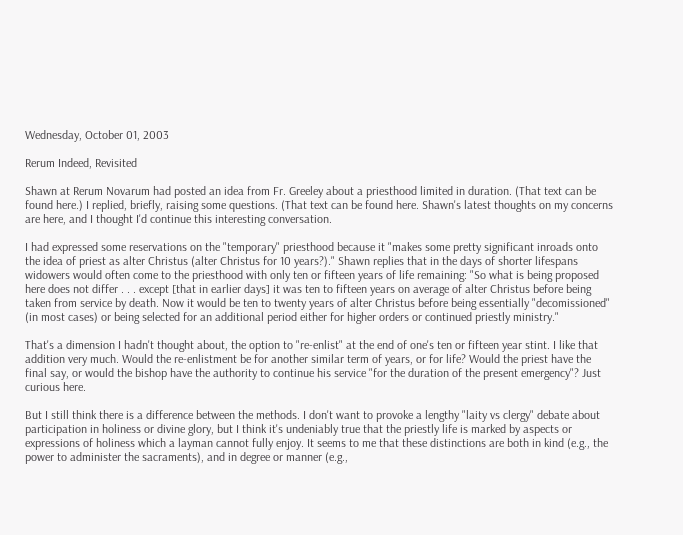Wednesday, October 01, 2003

Rerum Indeed, Revisited

Shawn at Rerum Novarum had posted an idea from Fr. Greeley about a priesthood limited in duration. (That text can be found here.) I replied, briefly, raising some questions. (That text can be found here. Shawn's latest thoughts on my concerns are here, and I thought I'd continue this interesting conversation.

I had expressed some reservations on the "temporary" priesthood because it "makes some pretty significant inroads onto the idea of priest as alter Christus (alter Christus for 10 years?)." Shawn replies that in the days of shorter lifespans widowers would often come to the priesthood with only ten or fifteen years of life remaining: "So what is being proposed here does not differ . . . except [that in earlier days] it was ten to fifteen years on average of alter Christus before being taken from service by death. Now it would be ten to twenty years of alter Christus before being essentially "decomissioned" (in most cases) or being selected for an additional period either for higher orders or continued priestly ministry."

That's a dimension I hadn't thought about, the option to "re-enlist" at the end of one's ten or fifteen year stint. I like that addition very much. Would the re-enlistment be for another similar term of years, or for life? Would the priest have the final say, or would the bishop have the authority to continue his service "for the duration of the present emergency"? Just curious here.

But I still think there is a difference between the methods. I don't want to provoke a lengthy "laity vs clergy" debate about participation in holiness or divine glory, but I think it's undeniably true that the priestly life is marked by aspects or expressions of holiness which a layman cannot fully enjoy. It seems to me that these distinctions are both in kind (e.g., the power to administer the sacraments), and in degree or manner (e.g.,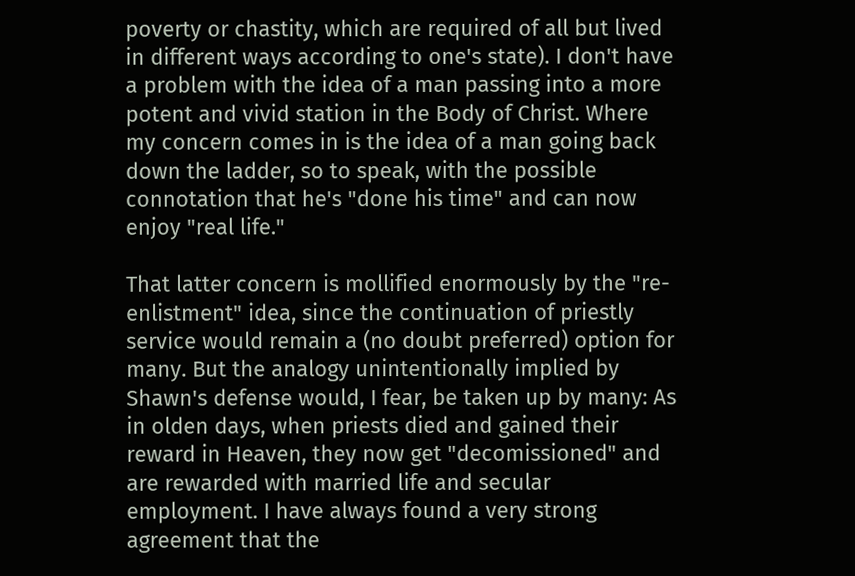poverty or chastity, which are required of all but lived in different ways according to one's state). I don't have a problem with the idea of a man passing into a more potent and vivid station in the Body of Christ. Where my concern comes in is the idea of a man going back down the ladder, so to speak, with the possible connotation that he's "done his time" and can now enjoy "real life."

That latter concern is mollified enormously by the "re-enlistment" idea, since the continuation of priestly service would remain a (no doubt preferred) option for many. But the analogy unintentionally implied by Shawn's defense would, I fear, be taken up by many: As in olden days, when priests died and gained their reward in Heaven, they now get "decomissioned" and are rewarded with married life and secular employment. I have always found a very strong agreement that the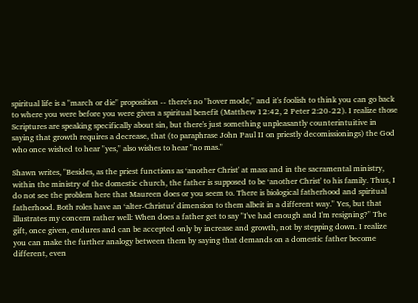spiritual life is a "march or die" proposition -- there's no "hover mode," and it's foolish to think you can go back to where you were before you were given a spiritual benefit (Matthew 12:42, 2 Peter 2:20-22). I realize those Scriptures are speaking specifically about sin, but there's just something unpleasantly counterintuitive in saying that growth requires a decrease, that (to paraphrase John Paul II on priestly decomissionings) the God who once wished to hear "yes," also wishes to hear "no mas."

Shawn writes, "Besides, as the priest functions as ‘another Christ' at mass and in the sacramental ministry, within the ministry of the domestic church, the father is supposed to be ‘another Christ' to his family. Thus, I do not see the problem here that Maureen does or you seem to. There is biological fatherhood and spiritual fatherhood. Both roles have an ‘alter-Christus' dimension to them albeit in a different way." Yes, but that illustrates my concern rather well: When does a father get to say "I've had enough and I'm resigning?" The gift, once given, endures and can be accepted only by increase and growth, not by stepping down. I realize you can make the further analogy between them by saying that demands on a domestic father become different, even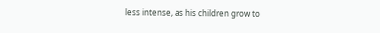less intense, as his children grow to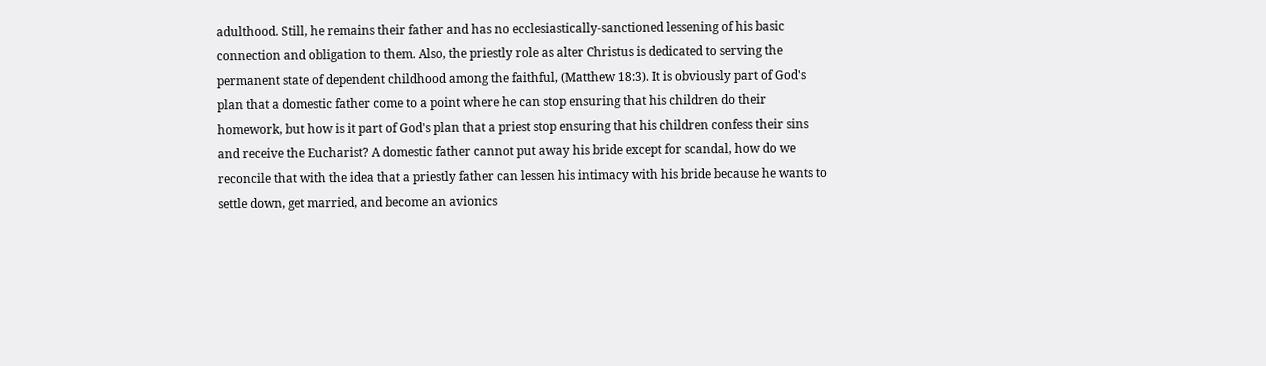adulthood. Still, he remains their father and has no ecclesiastically-sanctioned lessening of his basic connection and obligation to them. Also, the priestly role as alter Christus is dedicated to serving the permanent state of dependent childhood among the faithful, (Matthew 18:3). It is obviously part of God's plan that a domestic father come to a point where he can stop ensuring that his children do their homework, but how is it part of God's plan that a priest stop ensuring that his children confess their sins and receive the Eucharist? A domestic father cannot put away his bride except for scandal, how do we reconcile that with the idea that a priestly father can lessen his intimacy with his bride because he wants to settle down, get married, and become an avionics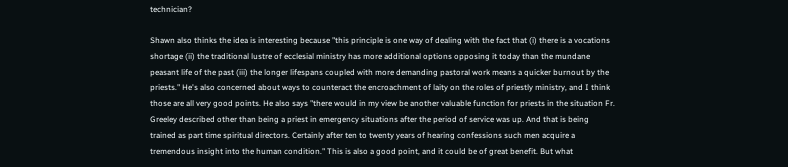technician?

Shawn also thinks the idea is interesting because "this principle is one way of dealing with the fact that (i) there is a vocations shortage (ii) the traditional lustre of ecclesial ministry has more additional options opposing it today than the mundane peasant life of the past (iii) the longer lifespans coupled with more demanding pastoral work means a quicker burnout by the priests." He's also concerned about ways to counteract the encroachment of laity on the roles of priestly ministry, and I think those are all very good points. He also says "there would in my view be another valuable function for priests in the situation Fr. Greeley described other than being a priest in emergency situations after the period of service was up. And that is being trained as part time spiritual directors. Certainly after ten to twenty years of hearing confessions such men acquire a tremendous insight into the human condition." This is also a good point, and it could be of great benefit. But what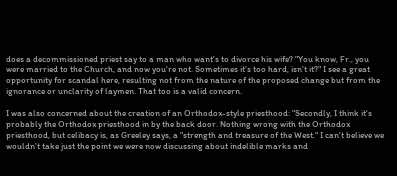does a decommissioned priest say to a man who want's to divorce his wife? "You know, Fr., you were married to the Church, and now you're not. Sometimes it's too hard, isn't it?" I see a great opportunity for scandal here, resulting not from the nature of the proposed change but from the ignorance or unclarity of laymen. That too is a valid concern.

I was also concerned about the creation of an Orthodox-style priesthood: "Secondly, I think it's probably the Orthodox priesthood in by the back door. Nothing wrong with the Orthodox priesthood, but celibacy is, as Greeley says, a "strength and treasure of the West." I can't believe we wouldn't take just the point we were now discussing about indelible marks and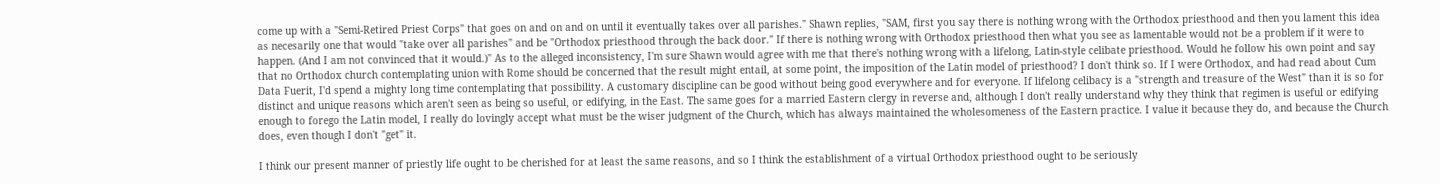come up with a "Semi-Retired Priest Corps" that goes on and on and on until it eventually takes over all parishes." Shawn replies, "SAM, first you say there is nothing wrong with the Orthodox priesthood and then you lament this idea as necesarily one that would "take over all parishes" and be "Orthodox priesthood through the back door." If there is nothing wrong with Orthodox priesthood then what you see as lamentable would not be a problem if it were to happen. (And I am not convinced that it would.)" As to the alleged inconsistency, I'm sure Shawn would agree with me that there's nothing wrong with a lifelong, Latin-style celibate priesthood. Would he follow his own point and say that no Orthodox church contemplating union with Rome should be concerned that the result might entail, at some point, the imposition of the Latin model of priesthood? I don't think so. If I were Orthodox, and had read about Cum Data Fuerit, I'd spend a mighty long time contemplating that possibility. A customary discipline can be good without being good everywhere and for everyone. If lifelong celibacy is a "strength and treasure of the West" than it is so for distinct and unique reasons which aren't seen as being so useful, or edifying, in the East. The same goes for a married Eastern clergy in reverse and, although I don't really understand why they think that regimen is useful or edifying enough to forego the Latin model, I really do lovingly accept what must be the wiser judgment of the Church, which has always maintained the wholesomeness of the Eastern practice. I value it because they do, and because the Church does, even though I don't "get" it.

I think our present manner of priestly life ought to be cherished for at least the same reasons, and so I think the establishment of a virtual Orthodox priesthood ought to be seriously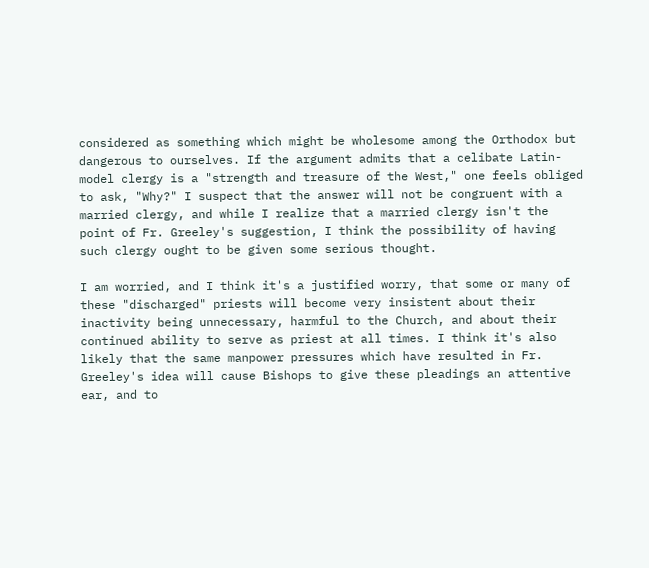considered as something which might be wholesome among the Orthodox but dangerous to ourselves. If the argument admits that a celibate Latin-model clergy is a "strength and treasure of the West," one feels obliged to ask, "Why?" I suspect that the answer will not be congruent with a married clergy, and while I realize that a married clergy isn't the point of Fr. Greeley's suggestion, I think the possibility of having such clergy ought to be given some serious thought.

I am worried, and I think it's a justified worry, that some or many of these "discharged" priests will become very insistent about their inactivity being unnecessary, harmful to the Church, and about their continued ability to serve as priest at all times. I think it's also likely that the same manpower pressures which have resulted in Fr. Greeley's idea will cause Bishops to give these pleadings an attentive ear, and to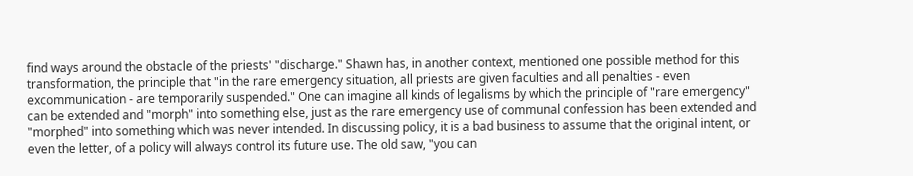find ways around the obstacle of the priests' "discharge." Shawn has, in another context, mentioned one possible method for this transformation, the principle that "in the rare emergency situation, all priests are given faculties and all penalties - even excommunication - are temporarily suspended." One can imagine all kinds of legalisms by which the principle of "rare emergency" can be extended and "morph" into something else, just as the rare emergency use of communal confession has been extended and "morphed" into something which was never intended. In discussing policy, it is a bad business to assume that the original intent, or even the letter, of a policy will always control its future use. The old saw, "you can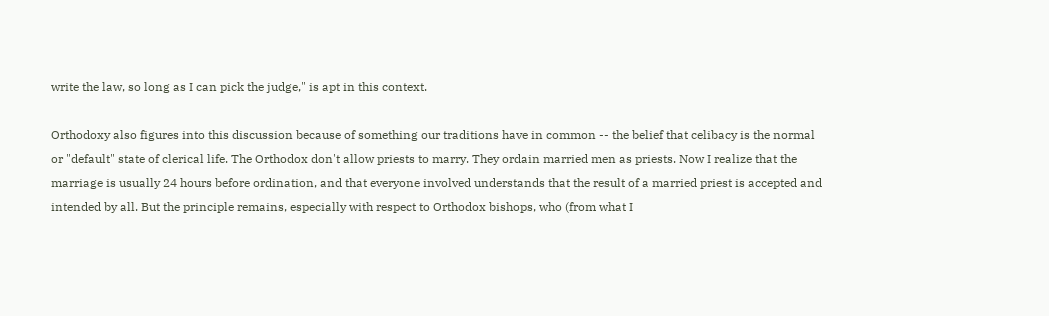write the law, so long as I can pick the judge," is apt in this context.

Orthodoxy also figures into this discussion because of something our traditions have in common -- the belief that celibacy is the normal or "default" state of clerical life. The Orthodox don't allow priests to marry. They ordain married men as priests. Now I realize that the marriage is usually 24 hours before ordination, and that everyone involved understands that the result of a married priest is accepted and intended by all. But the principle remains, especially with respect to Orthodox bishops, who (from what I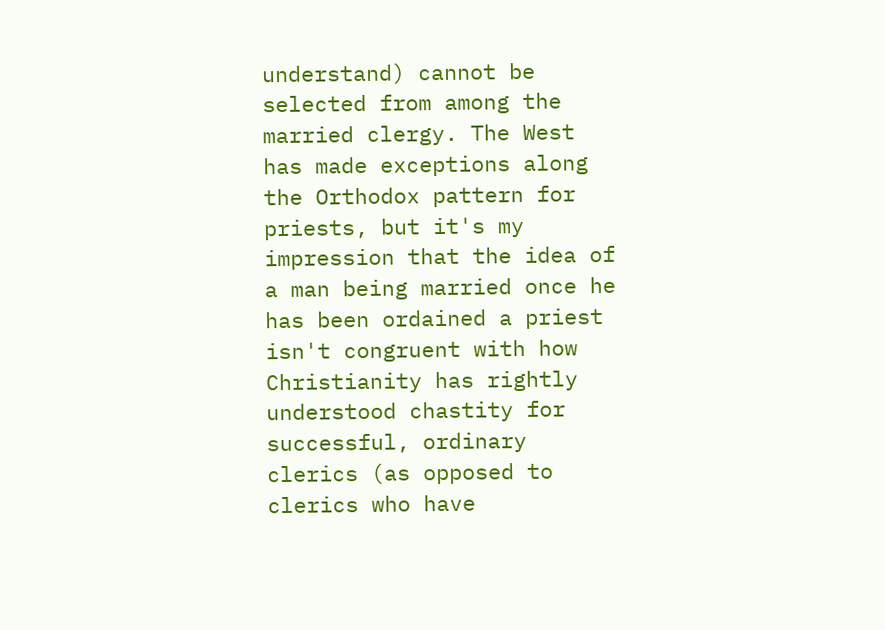understand) cannot be selected from among the married clergy. The West has made exceptions along the Orthodox pattern for priests, but it's my impression that the idea of a man being married once he has been ordained a priest isn't congruent with how Christianity has rightly understood chastity for successful, ordinary clerics (as opposed to clerics who have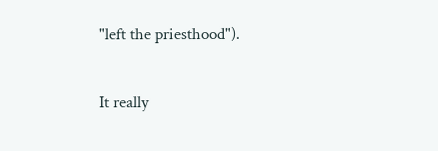"left the priesthood").

It really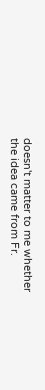doesn't matter to me whether the idea came from Fr.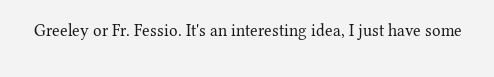Greeley or Fr. Fessio. It's an interesting idea, I just have some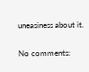uneasiness about it.

No comments: